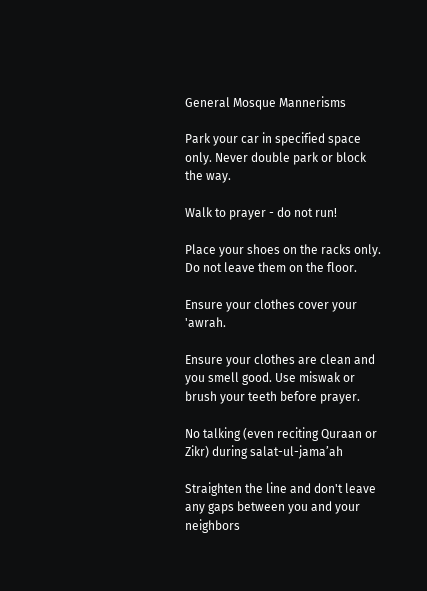General Mosque Mannerisms

Park your car in specified space only. Never double park or block the way.

Walk to prayer - do not run!

Place your shoes on the racks only. Do not leave them on the floor.

Ensure your clothes cover your 'awrah.

Ensure your clothes are clean and you smell good. Use miswak or brush your teeth before prayer.

No talking (even reciting Quraan or Zikr) during salat-ul-jama’ah

Straighten the line and don't leave any gaps between you and your neighbors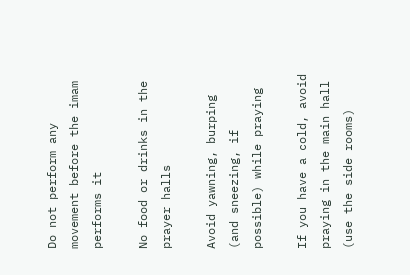Do not perform any movement before the imam performs it

No food or drinks in the prayer halls

Avoid yawning, burping (and sneezing, if possible) while praying

If you have a cold, avoid praying in the main hall (use the side rooms)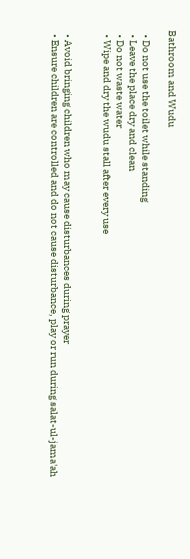Bathroom and Wudu

  • Do not use the toilet while standing
  • Leave the place dry and clean
  • Do not waste water
  • Wipe and dry the wudu stall after every use


  • Avoid bringing children who may cause disturbances during prayer
  • Ensure children are controlled and do not cause disturbance, play or run during salat-ul-jama'ah